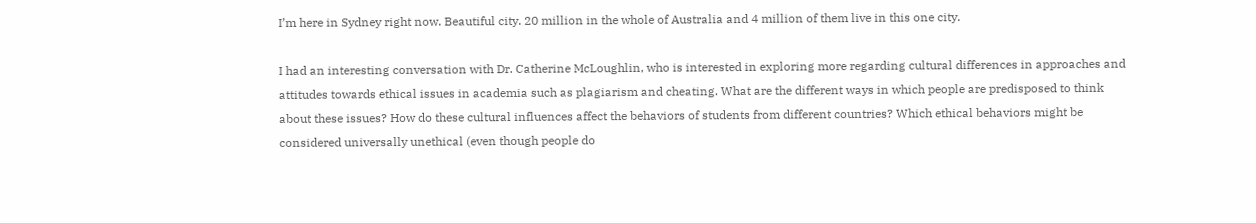I’m here in Sydney right now. Beautiful city. 20 million in the whole of Australia and 4 million of them live in this one city.

I had an interesting conversation with Dr. Catherine McLoughlin, who is interested in exploring more regarding cultural differences in approaches and attitudes towards ethical issues in academia such as plagiarism and cheating. What are the different ways in which people are predisposed to think about these issues? How do these cultural influences affect the behaviors of students from different countries? Which ethical behaviors might be considered universally unethical (even though people do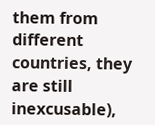them from different countries, they are still inexcusable),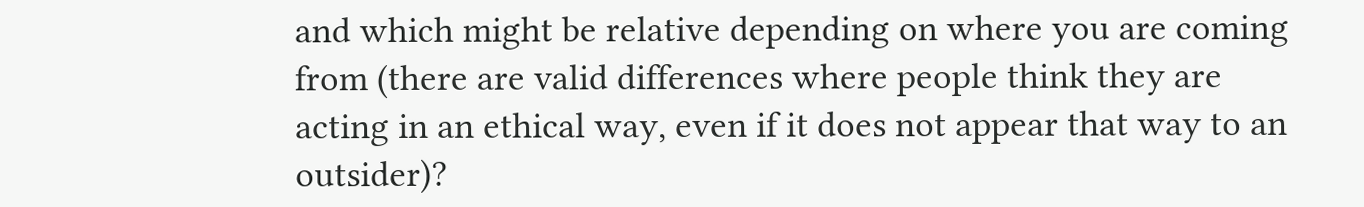and which might be relative depending on where you are coming from (there are valid differences where people think they are acting in an ethical way, even if it does not appear that way to an outsider)?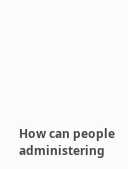How can people administering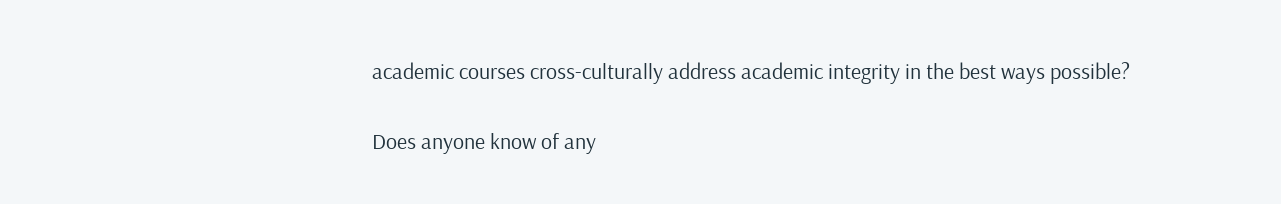academic courses cross-culturally address academic integrity in the best ways possible?

Does anyone know of any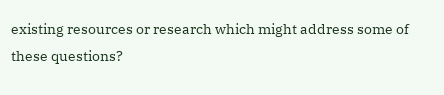existing resources or research which might address some of these questions?